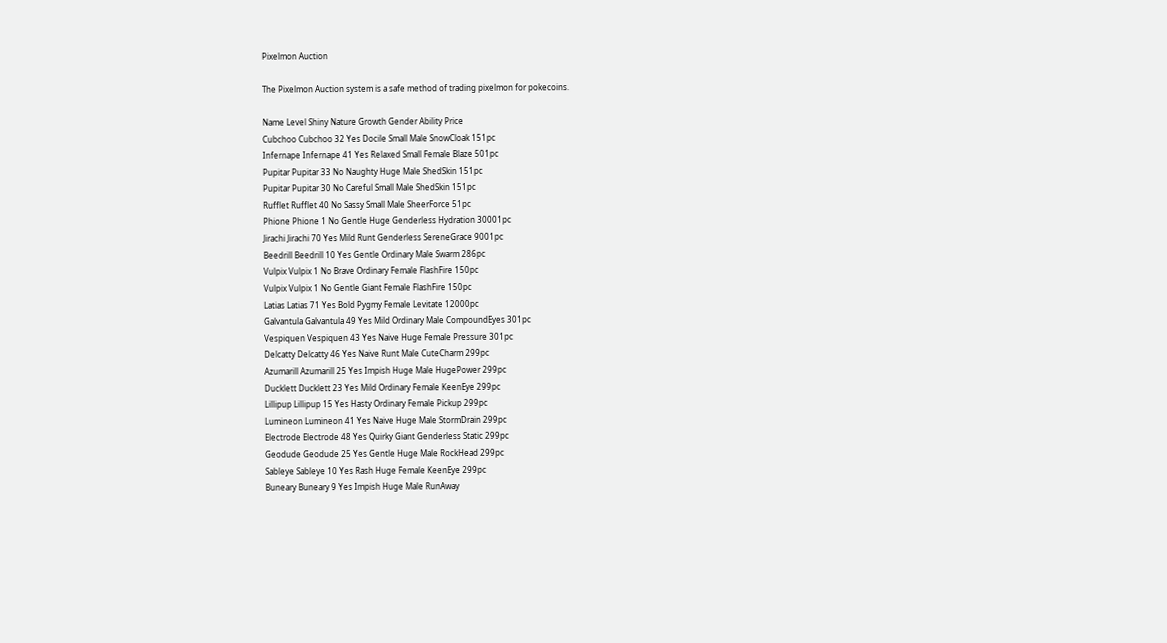Pixelmon Auction

The Pixelmon Auction system is a safe method of trading pixelmon for pokecoins.

Name Level Shiny Nature Growth Gender Ability Price
Cubchoo Cubchoo 32 Yes Docile Small Male SnowCloak 151pc
Infernape Infernape 41 Yes Relaxed Small Female Blaze 501pc
Pupitar Pupitar 33 No Naughty Huge Male ShedSkin 151pc
Pupitar Pupitar 30 No Careful Small Male ShedSkin 151pc
Rufflet Rufflet 40 No Sassy Small Male SheerForce 51pc
Phione Phione 1 No Gentle Huge Genderless Hydration 30001pc
Jirachi Jirachi 70 Yes Mild Runt Genderless SereneGrace 9001pc
Beedrill Beedrill 10 Yes Gentle Ordinary Male Swarm 286pc
Vulpix Vulpix 1 No Brave Ordinary Female FlashFire 150pc
Vulpix Vulpix 1 No Gentle Giant Female FlashFire 150pc
Latias Latias 71 Yes Bold Pygmy Female Levitate 12000pc
Galvantula Galvantula 49 Yes Mild Ordinary Male CompoundEyes 301pc
Vespiquen Vespiquen 43 Yes Naive Huge Female Pressure 301pc
Delcatty Delcatty 46 Yes Naive Runt Male CuteCharm 299pc
Azumarill Azumarill 25 Yes Impish Huge Male HugePower 299pc
Ducklett Ducklett 23 Yes Mild Ordinary Female KeenEye 299pc
Lillipup Lillipup 15 Yes Hasty Ordinary Female Pickup 299pc
Lumineon Lumineon 41 Yes Naive Huge Male StormDrain 299pc
Electrode Electrode 48 Yes Quirky Giant Genderless Static 299pc
Geodude Geodude 25 Yes Gentle Huge Male RockHead 299pc
Sableye Sableye 10 Yes Rash Huge Female KeenEye 299pc
Buneary Buneary 9 Yes Impish Huge Male RunAway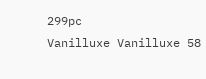299pc
Vanilluxe Vanilluxe 58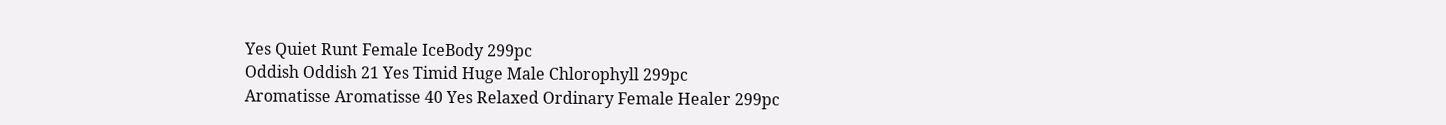Yes Quiet Runt Female IceBody 299pc
Oddish Oddish 21 Yes Timid Huge Male Chlorophyll 299pc
Aromatisse Aromatisse 40 Yes Relaxed Ordinary Female Healer 299pc